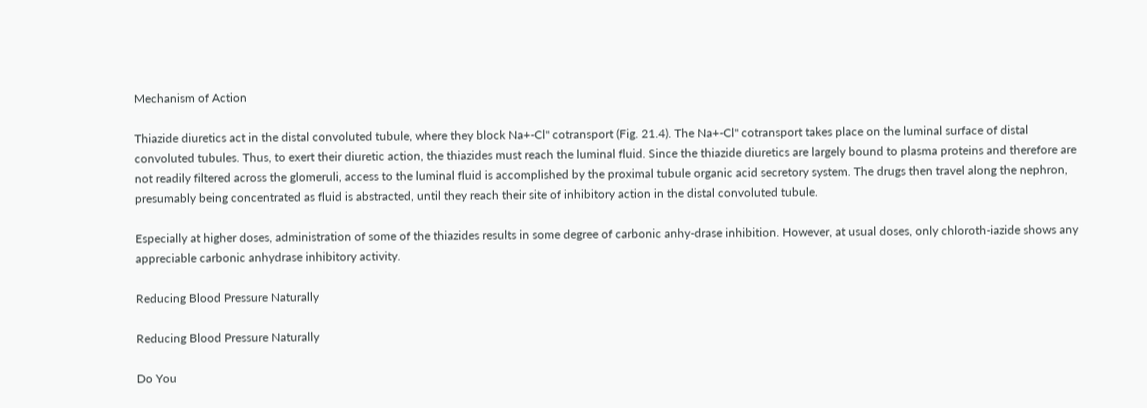Mechanism of Action

Thiazide diuretics act in the distal convoluted tubule, where they block Na+-Cl" cotransport (Fig. 21.4). The Na+-Cl" cotransport takes place on the luminal surface of distal convoluted tubules. Thus, to exert their diuretic action, the thiazides must reach the luminal fluid. Since the thiazide diuretics are largely bound to plasma proteins and therefore are not readily filtered across the glomeruli, access to the luminal fluid is accomplished by the proximal tubule organic acid secretory system. The drugs then travel along the nephron, presumably being concentrated as fluid is abstracted, until they reach their site of inhibitory action in the distal convoluted tubule.

Especially at higher doses, administration of some of the thiazides results in some degree of carbonic anhy-drase inhibition. However, at usual doses, only chloroth-iazide shows any appreciable carbonic anhydrase inhibitory activity.

Reducing Blood Pressure Naturally

Reducing Blood Pressure Naturally

Do You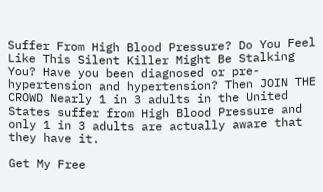Suffer From High Blood Pressure? Do You Feel Like This Silent Killer Might Be Stalking You? Have you been diagnosed or pre-hypertension and hypertension? Then JOIN THE CROWD Nearly 1 in 3 adults in the United States suffer from High Blood Pressure and only 1 in 3 adults are actually aware that they have it.

Get My Free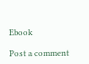Ebook

Post a comment